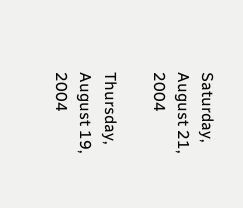Saturday, August 21, 2004

Thursday, August 19, 2004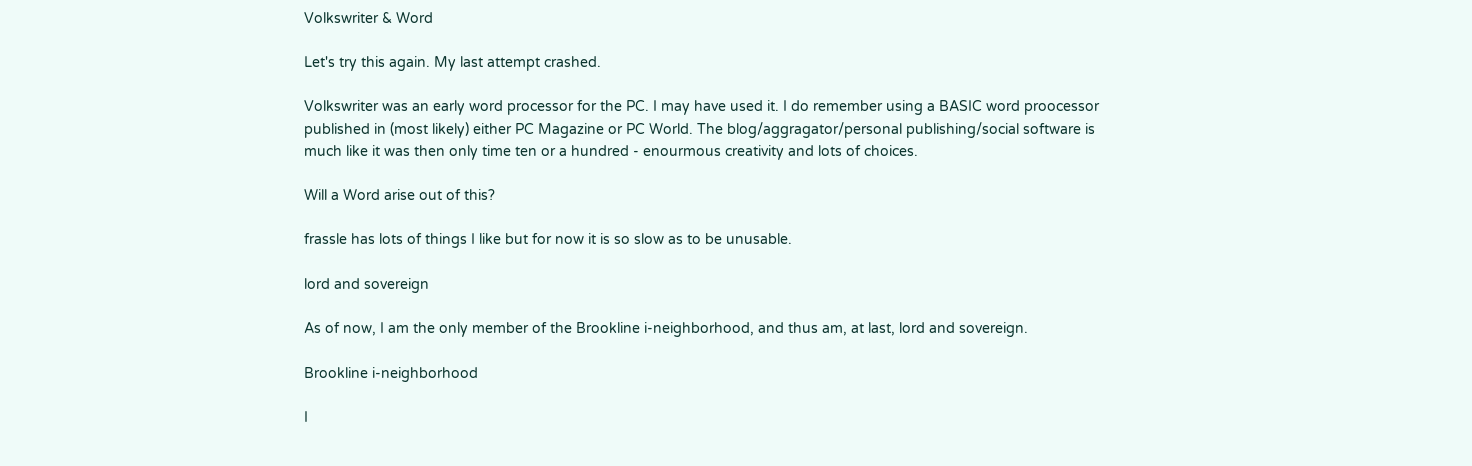Volkswriter & Word

Let's try this again. My last attempt crashed.

Volkswriter was an early word processor for the PC. I may have used it. I do remember using a BASIC word proocessor published in (most likely) either PC Magazine or PC World. The blog/aggragator/personal publishing/social software is much like it was then only time ten or a hundred - enourmous creativity and lots of choices.

Will a Word arise out of this?

frassle has lots of things I like but for now it is so slow as to be unusable.

lord and sovereign

As of now, I am the only member of the Brookline i-neighborhood, and thus am, at last, lord and sovereign.

Brookline i-neighborhood

I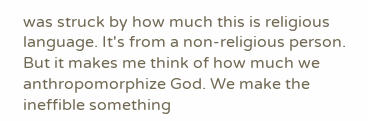was struck by how much this is religious language. It's from a non-religious person. But it makes me think of how much we anthropomorphize God. We make the ineffible something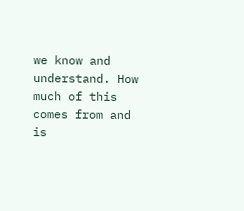we know and understand. How much of this comes from and is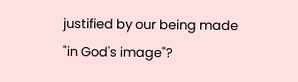justified by our being made "in God's image"?